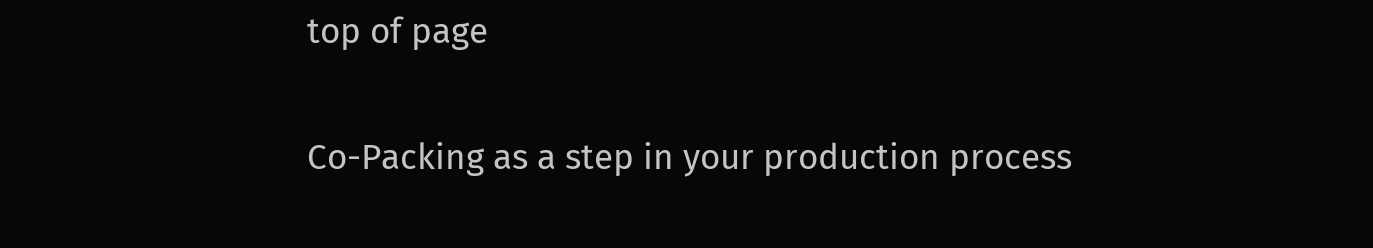top of page

Co-Packing as a step in your production process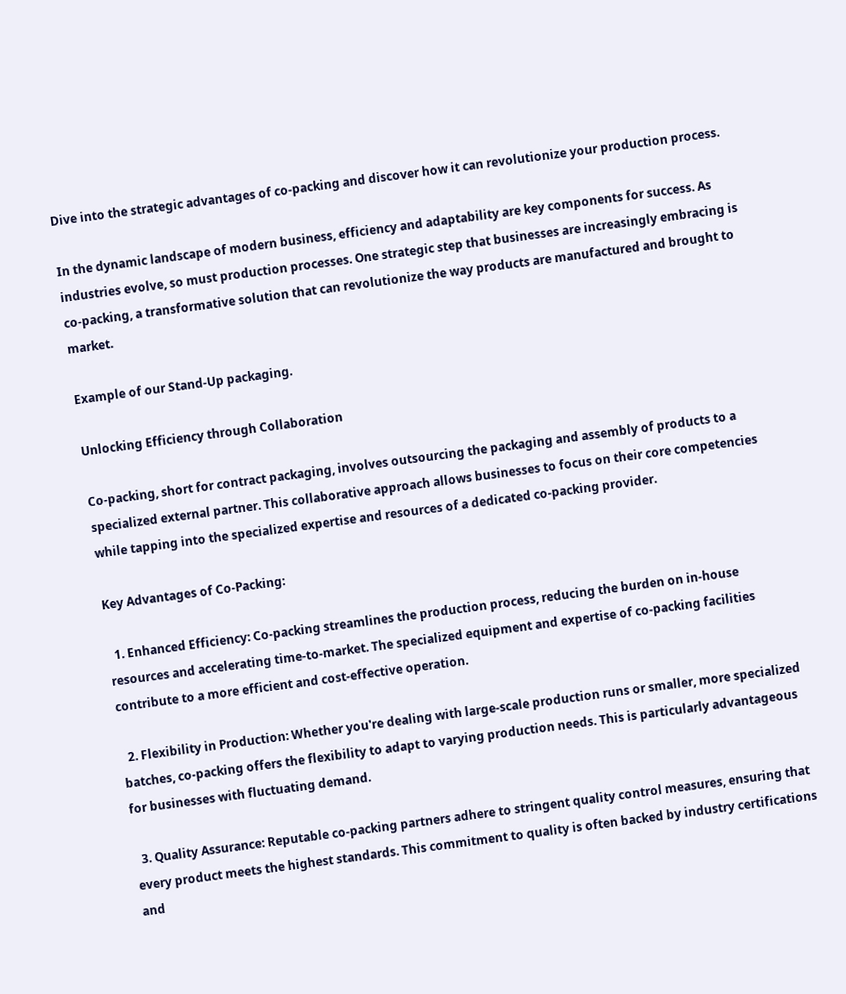Dive into the strategic advantages of co-packing and discover how it can revolutionize your production process.

In the dynamic landscape of modern business, efficiency and adaptability are key components for success. As industries evolve, so must production processes. One strategic step that businesses are increasingly embracing is co-packing, a transformative solution that can revolutionize the way products are manufactured and brought to market.

Example of our Stand-Up packaging.

Unlocking Efficiency through Collaboration

Co-packing, short for contract packaging, involves outsourcing the packaging and assembly of products to a specialized external partner. This collaborative approach allows businesses to focus on their core competencies while tapping into the specialized expertise and resources of a dedicated co-packing provider.

Key Advantages of Co-Packing:

  1. Enhanced Efficiency: Co-packing streamlines the production process, reducing the burden on in-house resources and accelerating time-to-market. The specialized equipment and expertise of co-packing facilities contribute to a more efficient and cost-effective operation.

  2. Flexibility in Production: Whether you're dealing with large-scale production runs or smaller, more specialized batches, co-packing offers the flexibility to adapt to varying production needs. This is particularly advantageous for businesses with fluctuating demand.

  3. Quality Assurance: Reputable co-packing partners adhere to stringent quality control measures, ensuring that every product meets the highest standards. This commitment to quality is often backed by industry certifications and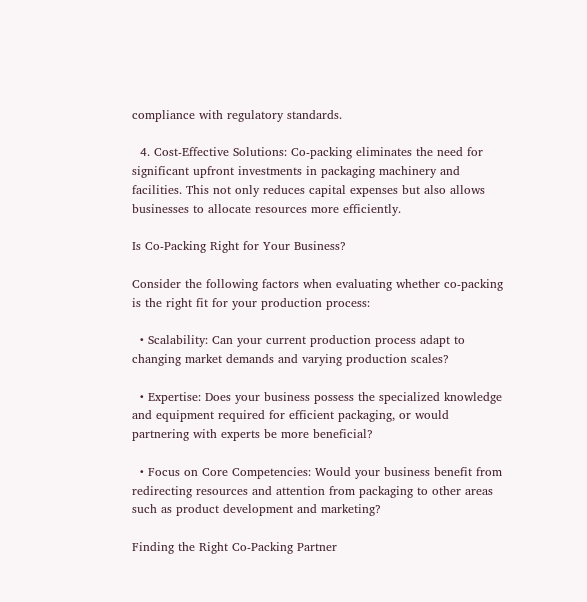compliance with regulatory standards.

  4. Cost-Effective Solutions: Co-packing eliminates the need for significant upfront investments in packaging machinery and facilities. This not only reduces capital expenses but also allows businesses to allocate resources more efficiently.

Is Co-Packing Right for Your Business?

Consider the following factors when evaluating whether co-packing is the right fit for your production process:

  • Scalability: Can your current production process adapt to changing market demands and varying production scales?

  • Expertise: Does your business possess the specialized knowledge and equipment required for efficient packaging, or would partnering with experts be more beneficial?

  • Focus on Core Competencies: Would your business benefit from redirecting resources and attention from packaging to other areas such as product development and marketing?

Finding the Right Co-Packing Partner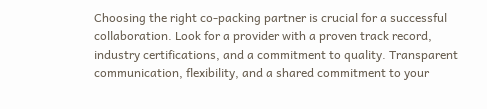Choosing the right co-packing partner is crucial for a successful collaboration. Look for a provider with a proven track record, industry certifications, and a commitment to quality. Transparent communication, flexibility, and a shared commitment to your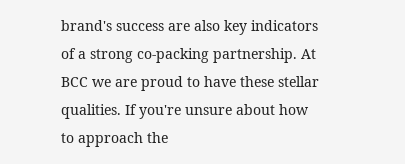brand's success are also key indicators of a strong co-packing partnership. At BCC we are proud to have these stellar qualities. If you're unsure about how to approach the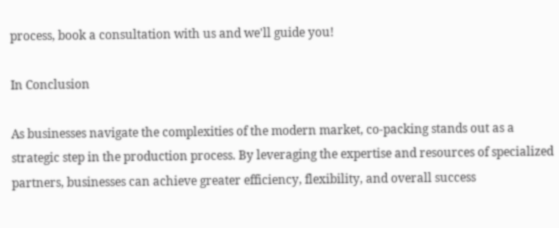process, book a consultation with us and we'll guide you!

In Conclusion

As businesses navigate the complexities of the modern market, co-packing stands out as a strategic step in the production process. By leveraging the expertise and resources of specialized partners, businesses can achieve greater efficiency, flexibility, and overall success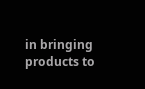in bringing products to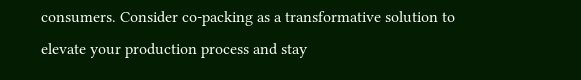consumers. Consider co-packing as a transformative solution to elevate your production process and stay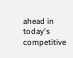ahead in today's competitive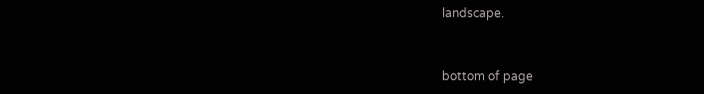landscape.


bottom of page